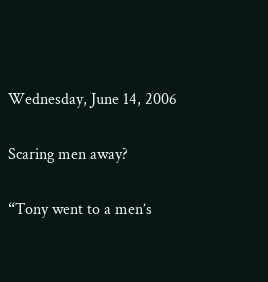Wednesday, June 14, 2006

Scaring men away?

“Tony went to a men’s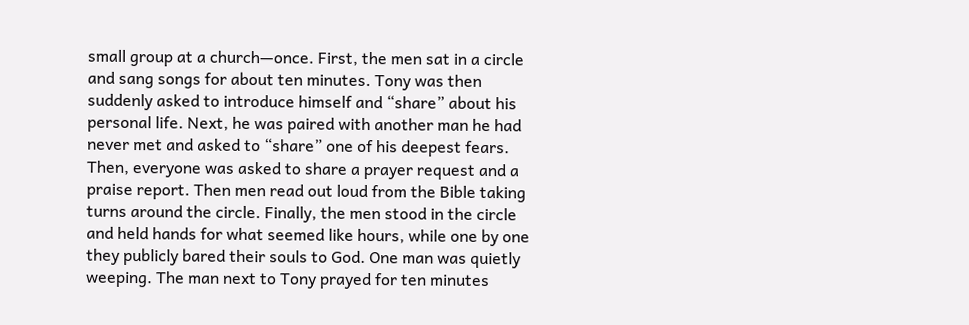small group at a church—once. First, the men sat in a circle and sang songs for about ten minutes. Tony was then suddenly asked to introduce himself and “share” about his personal life. Next, he was paired with another man he had never met and asked to “share” one of his deepest fears. Then, everyone was asked to share a prayer request and a praise report. Then men read out loud from the Bible taking turns around the circle. Finally, the men stood in the circle and held hands for what seemed like hours, while one by one they publicly bared their souls to God. One man was quietly weeping. The man next to Tony prayed for ten minutes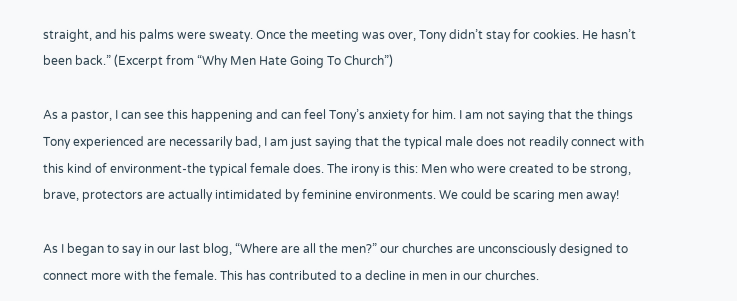straight, and his palms were sweaty. Once the meeting was over, Tony didn’t stay for cookies. He hasn’t been back.” (Excerpt from “Why Men Hate Going To Church”)

As a pastor, I can see this happening and can feel Tony’s anxiety for him. I am not saying that the things Tony experienced are necessarily bad, I am just saying that the typical male does not readily connect with this kind of environment-the typical female does. The irony is this: Men who were created to be strong, brave, protectors are actually intimidated by feminine environments. We could be scaring men away!

As I began to say in our last blog, “Where are all the men?” our churches are unconsciously designed to connect more with the female. This has contributed to a decline in men in our churches.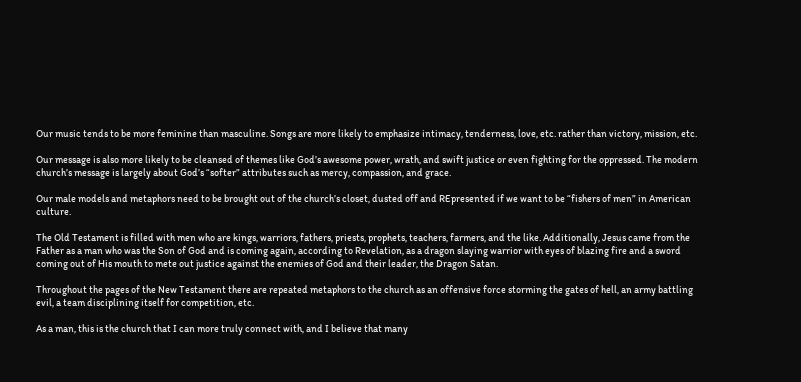Our music tends to be more feminine than masculine. Songs are more likely to emphasize intimacy, tenderness, love, etc. rather than victory, mission, etc.

Our message is also more likely to be cleansed of themes like God’s awesome power, wrath, and swift justice or even fighting for the oppressed. The modern church’s message is largely about God’s “softer” attributes such as mercy, compassion, and grace.

Our male models and metaphors need to be brought out of the church’s closet, dusted off and REpresented if we want to be “fishers of men” in American culture.

The Old Testament is filled with men who are kings, warriors, fathers, priests, prophets, teachers, farmers, and the like. Additionally, Jesus came from the Father as a man who was the Son of God and is coming again, according to Revelation, as a dragon slaying warrior with eyes of blazing fire and a sword coming out of His mouth to mete out justice against the enemies of God and their leader, the Dragon Satan.

Throughout the pages of the New Testament there are repeated metaphors to the church as an offensive force storming the gates of hell, an army battling evil, a team disciplining itself for competition, etc.

As a man, this is the church that I can more truly connect with, and I believe that many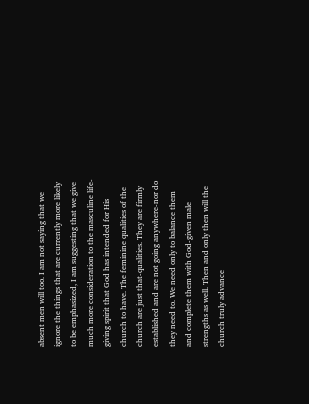absent men will too. I am not saying that we ignore the things that are currently more likely to be emphasized, I am suggesting that we give much more consideration to the masculine life-giving spirit that God has intended for His church to have. The feminine qualities of the church are just that-qualities. They are firmly established and are not going anywhere-nor do they need to. We need only to balance them and complete them with God-given male strengths as well. Then and only then will the church truly advance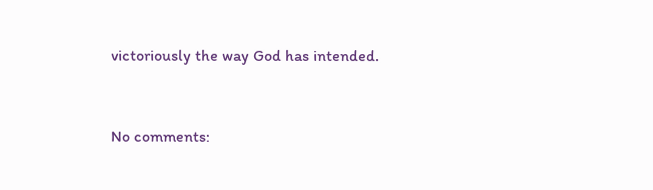victoriously the way God has intended.


No comments: